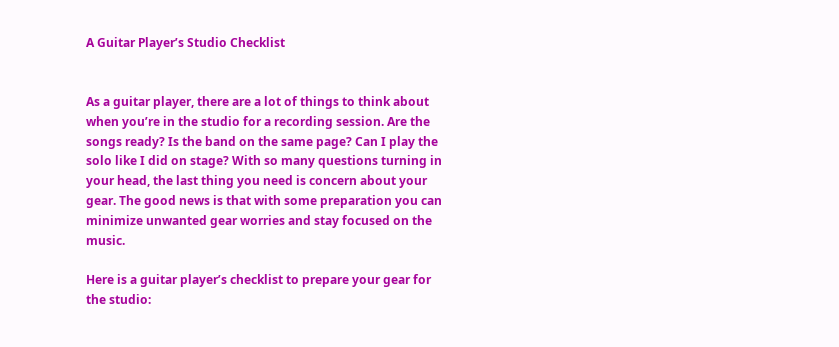A Guitar Player’s Studio Checklist


As a guitar player, there are a lot of things to think about when you’re in the studio for a recording session. Are the songs ready? Is the band on the same page? Can I play the solo like I did on stage? With so many questions turning in your head, the last thing you need is concern about your gear. The good news is that with some preparation you can minimize unwanted gear worries and stay focused on the music.

Here is a guitar player’s checklist to prepare your gear for the studio: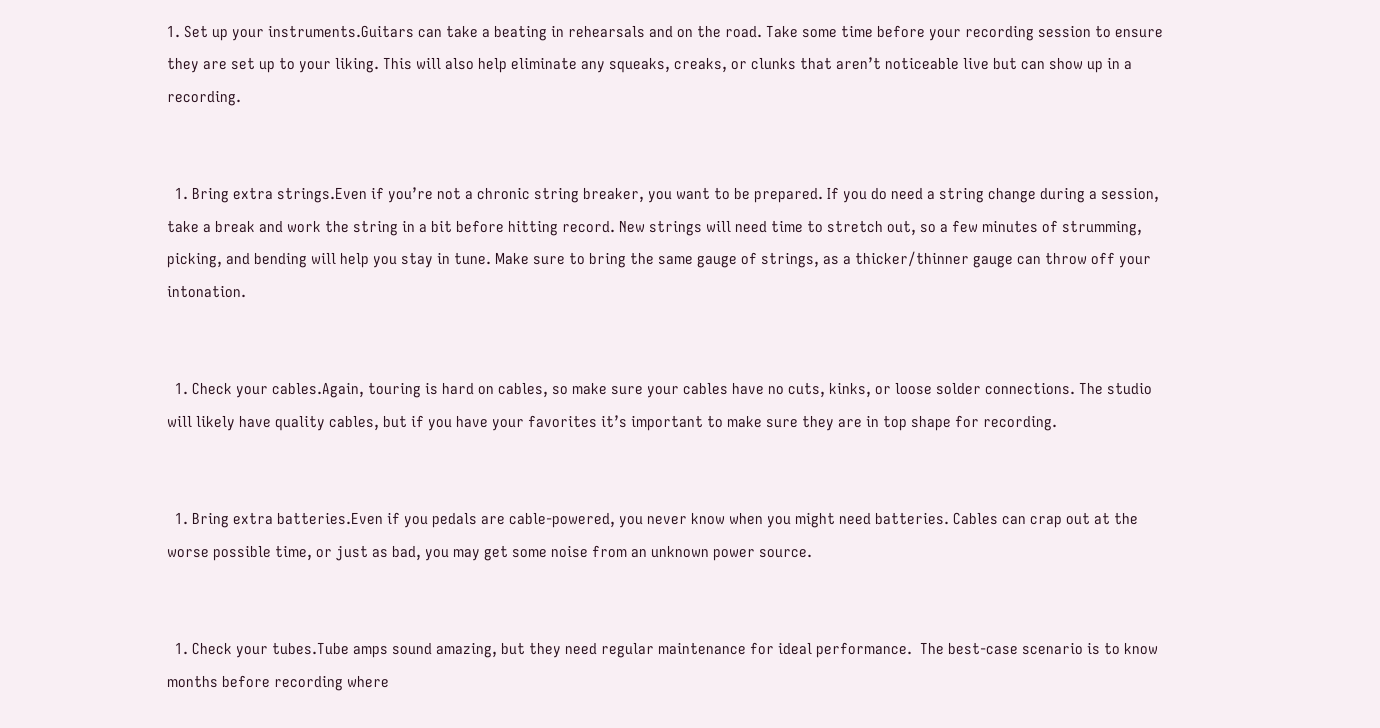1. Set up your instruments.Guitars can take a beating in rehearsals and on the road. Take some time before your recording session to ensure they are set up to your liking. This will also help eliminate any squeaks, creaks, or clunks that aren’t noticeable live but can show up in a recording.


  1. Bring extra strings.Even if you’re not a chronic string breaker, you want to be prepared. If you do need a string change during a session, take a break and work the string in a bit before hitting record. New strings will need time to stretch out, so a few minutes of strumming, picking, and bending will help you stay in tune. Make sure to bring the same gauge of strings, as a thicker/thinner gauge can throw off your intonation.


  1. Check your cables.Again, touring is hard on cables, so make sure your cables have no cuts, kinks, or loose solder connections. The studio will likely have quality cables, but if you have your favorites it’s important to make sure they are in top shape for recording.


  1. Bring extra batteries.Even if you pedals are cable-powered, you never know when you might need batteries. Cables can crap out at the worse possible time, or just as bad, you may get some noise from an unknown power source.


  1. Check your tubes.Tube amps sound amazing, but they need regular maintenance for ideal performance.  The best-case scenario is to know months before recording where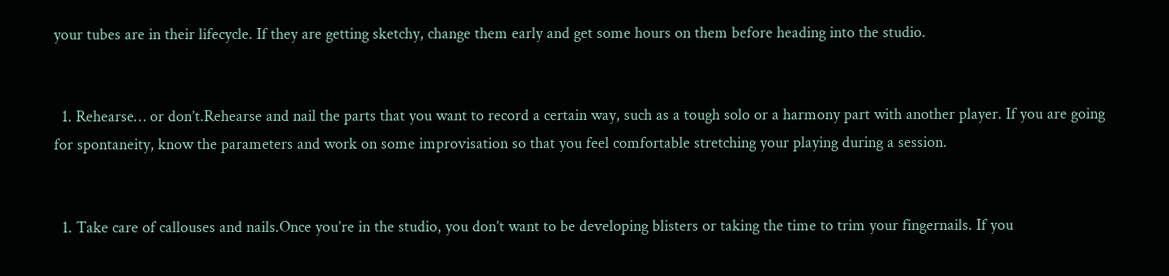your tubes are in their lifecycle. If they are getting sketchy, change them early and get some hours on them before heading into the studio.


  1. Rehearse… or don’t.Rehearse and nail the parts that you want to record a certain way, such as a tough solo or a harmony part with another player. If you are going for spontaneity, know the parameters and work on some improvisation so that you feel comfortable stretching your playing during a session.


  1. Take care of callouses and nails.Once you’re in the studio, you don’t want to be developing blisters or taking the time to trim your fingernails. If you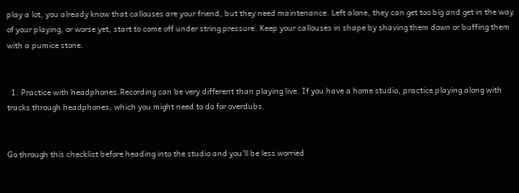play a lot, you already know that callouses are your friend, but they need maintenance. Left alone, they can get too big and get in the way of your playing, or worse yet, start to come off under string pressure. Keep your callouses in shape by shaving them down or buffing them with a pumice stone.


  1. Practice with headphones.Recording can be very different than playing live. If you have a home studio, practice playing along with tracks through headphones, which you might need to do for overdubs.


Go through this checklist before heading into the studio and you’ll be less worried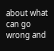about what can go wrong and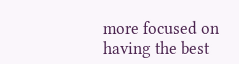more focused on having the best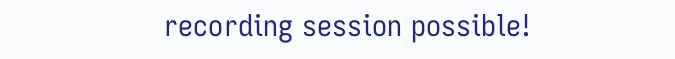recording session possible!